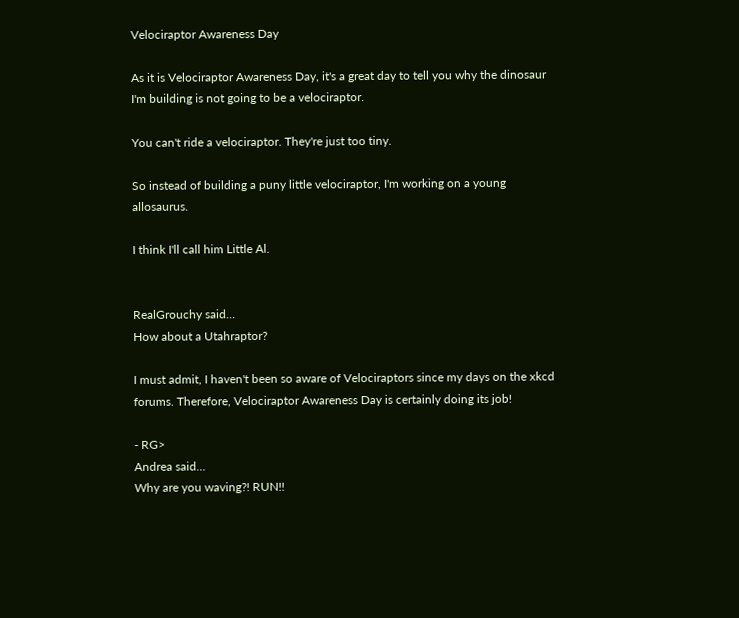Velociraptor Awareness Day

As it is Velociraptor Awareness Day, it's a great day to tell you why the dinosaur I'm building is not going to be a velociraptor.

You can't ride a velociraptor. They're just too tiny.

So instead of building a puny little velociraptor, I'm working on a young allosaurus.

I think I'll call him Little Al.


RealGrouchy said…
How about a Utahraptor?

I must admit, I haven't been so aware of Velociraptors since my days on the xkcd forums. Therefore, Velociraptor Awareness Day is certainly doing its job!

- RG>
Andrea said…
Why are you waving?! RUN!!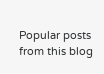Popular posts from this blog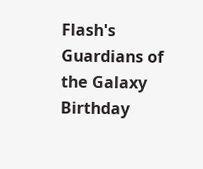Flash's Guardians of the Galaxy Birthday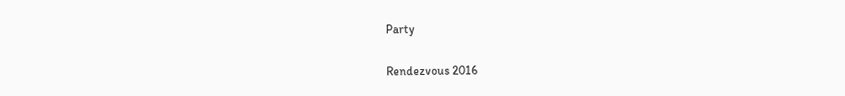Party


Rendezvous 2016